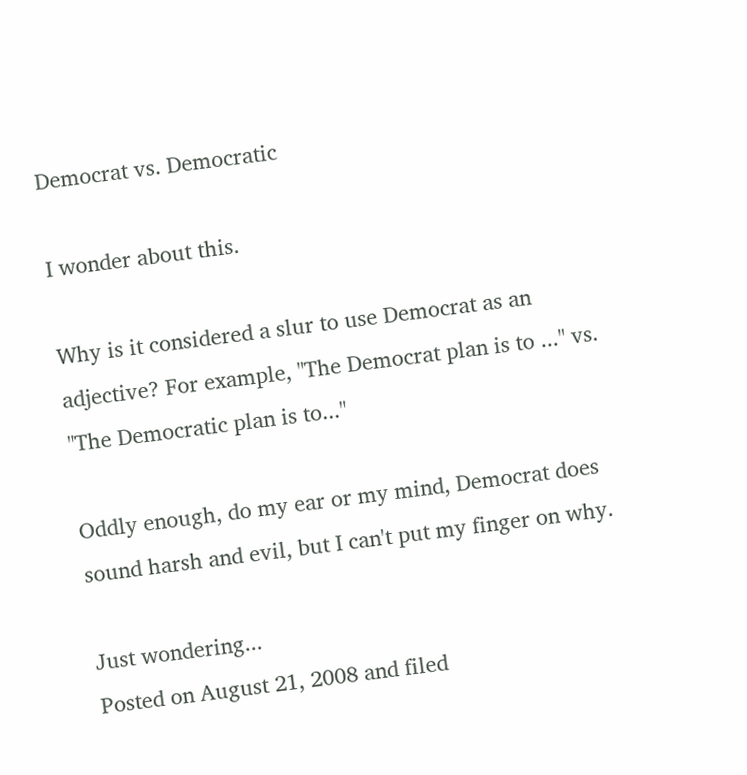Democrat vs. Democratic

I wonder about this.

Why is it considered a slur to use Democrat as an adjective? For example, "The Democrat plan is to ..." vs. "The Democratic plan is to..."

Oddly enough, do my ear or my mind, Democrat does sound harsh and evil, but I can't put my finger on why.

Just wondering...
Posted on August 21, 2008 and filed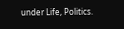under Life, Politics.